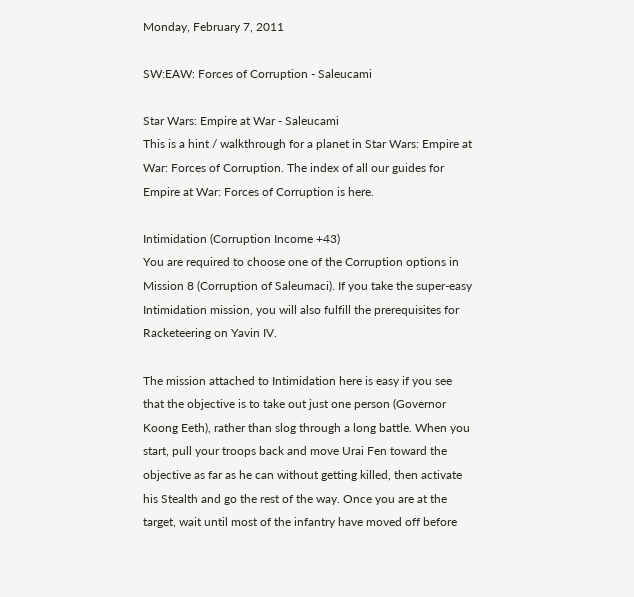Monday, February 7, 2011

SW:EAW: Forces of Corruption - Saleucami

Star Wars: Empire at War - Saleucami
This is a hint / walkthrough for a planet in Star Wars: Empire at War: Forces of Corruption. The index of all our guides for Empire at War: Forces of Corruption is here.

Intimidation (Corruption Income +43)
You are required to choose one of the Corruption options in Mission 8 (Corruption of Saleumaci). If you take the super-easy Intimidation mission, you will also fulfill the prerequisites for Racketeering on Yavin IV.

The mission attached to Intimidation here is easy if you see that the objective is to take out just one person (Governor Koong Eeth), rather than slog through a long battle. When you start, pull your troops back and move Urai Fen toward the objective as far as he can without getting killed, then activate his Stealth and go the rest of the way. Once you are at the target, wait until most of the infantry have moved off before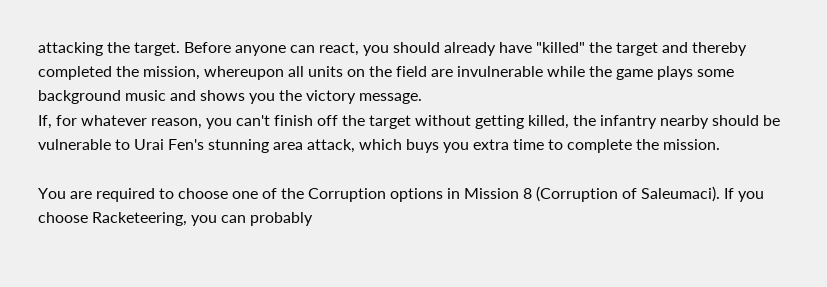attacking the target. Before anyone can react, you should already have "killed" the target and thereby completed the mission, whereupon all units on the field are invulnerable while the game plays some background music and shows you the victory message.
If, for whatever reason, you can't finish off the target without getting killed, the infantry nearby should be vulnerable to Urai Fen's stunning area attack, which buys you extra time to complete the mission.

You are required to choose one of the Corruption options in Mission 8 (Corruption of Saleumaci). If you choose Racketeering, you can probably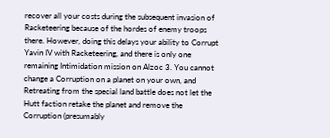recover all your costs during the subsequent invasion of Racketeering because of the hordes of enemy troops there. However, doing this delays your ability to Corrupt Yavin IV with Racketeering, and there is only one remaining Intimidation mission on Alzoc 3. You cannot change a Corruption on a planet on your own, and Retreating from the special land battle does not let the Hutt faction retake the planet and remove the Corruption (presumably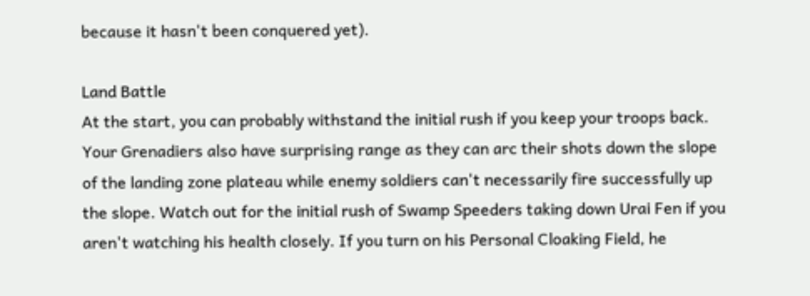because it hasn't been conquered yet).

Land Battle
At the start, you can probably withstand the initial rush if you keep your troops back. Your Grenadiers also have surprising range as they can arc their shots down the slope of the landing zone plateau while enemy soldiers can't necessarily fire successfully up the slope. Watch out for the initial rush of Swamp Speeders taking down Urai Fen if you aren't watching his health closely. If you turn on his Personal Cloaking Field, he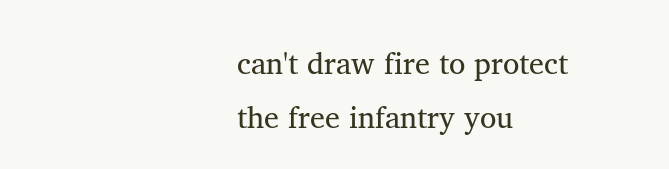can't draw fire to protect the free infantry you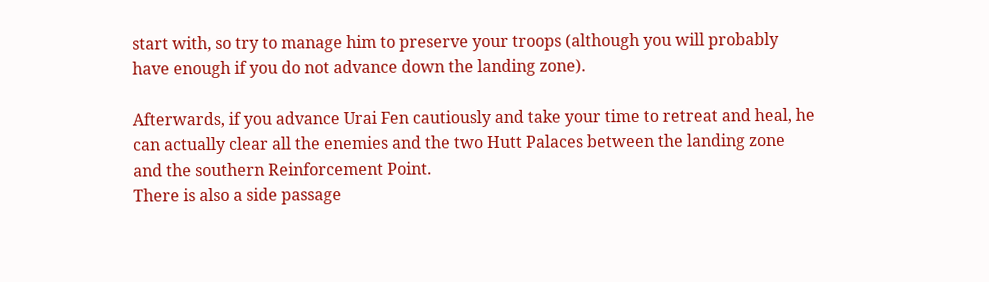start with, so try to manage him to preserve your troops (although you will probably have enough if you do not advance down the landing zone).

Afterwards, if you advance Urai Fen cautiously and take your time to retreat and heal, he can actually clear all the enemies and the two Hutt Palaces between the landing zone and the southern Reinforcement Point.
There is also a side passage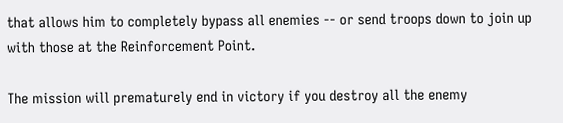that allows him to completely bypass all enemies -- or send troops down to join up with those at the Reinforcement Point.

The mission will prematurely end in victory if you destroy all the enemy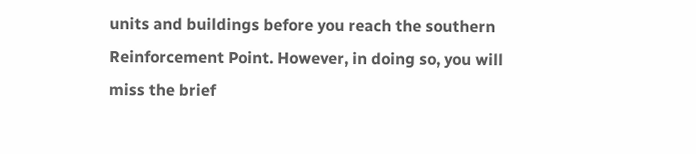units and buildings before you reach the southern Reinforcement Point. However, in doing so, you will miss the brief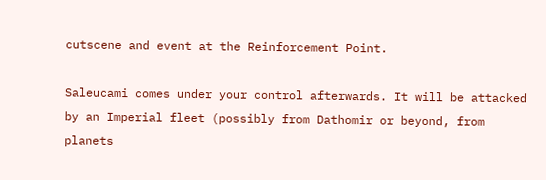cutscene and event at the Reinforcement Point.

Saleucami comes under your control afterwards. It will be attacked by an Imperial fleet (possibly from Dathomir or beyond, from planets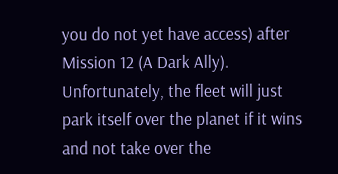you do not yet have access) after Mission 12 (A Dark Ally). Unfortunately, the fleet will just park itself over the planet if it wins and not take over the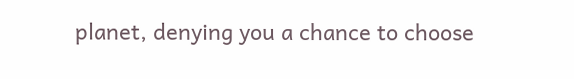planet, denying you a chance to choose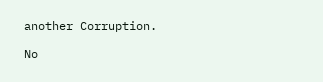another Corruption.

No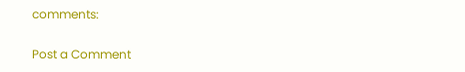comments:

Post a Comment